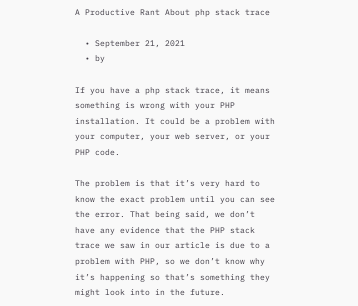A Productive Rant About php stack trace

  • September 21, 2021
  • by

If you have a php stack trace, it means something is wrong with your PHP installation. It could be a problem with your computer, your web server, or your PHP code.

The problem is that it’s very hard to know the exact problem until you can see the error. That being said, we don’t have any evidence that the PHP stack trace we saw in our article is due to a problem with PHP, so we don’t know why it’s happening so that’s something they might look into in the future.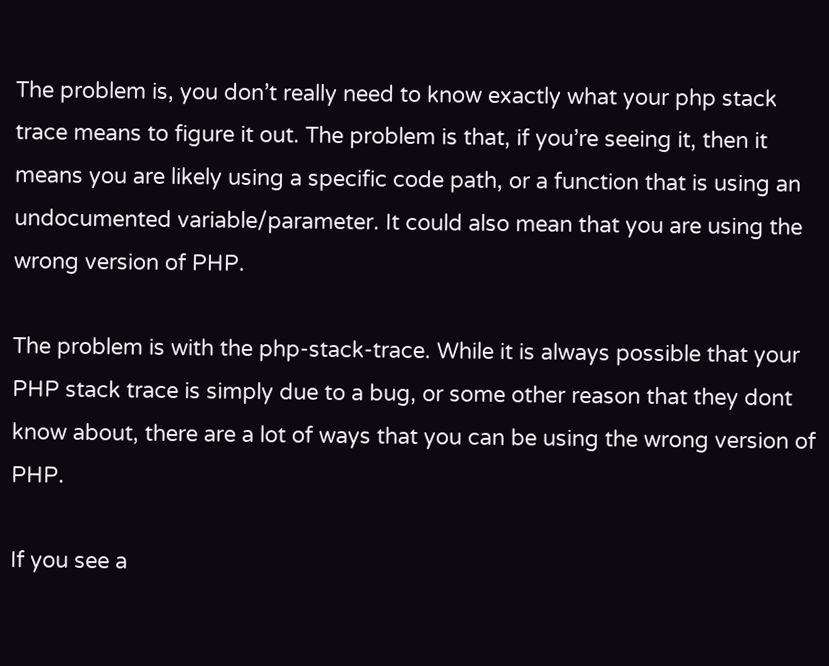The problem is, you don’t really need to know exactly what your php stack trace means to figure it out. The problem is that, if you’re seeing it, then it means you are likely using a specific code path, or a function that is using an undocumented variable/parameter. It could also mean that you are using the wrong version of PHP.

The problem is with the php-stack-trace. While it is always possible that your PHP stack trace is simply due to a bug, or some other reason that they dont know about, there are a lot of ways that you can be using the wrong version of PHP.

If you see a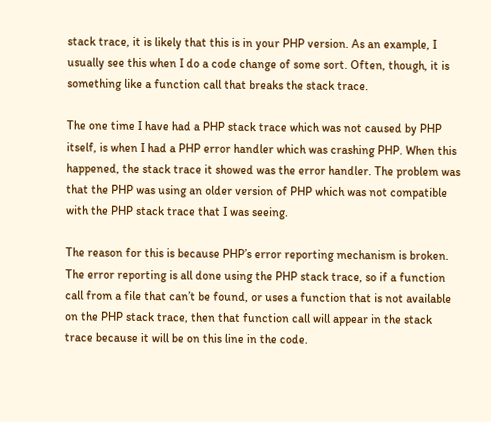stack trace, it is likely that this is in your PHP version. As an example, I usually see this when I do a code change of some sort. Often, though, it is something like a function call that breaks the stack trace.

The one time I have had a PHP stack trace which was not caused by PHP itself, is when I had a PHP error handler which was crashing PHP. When this happened, the stack trace it showed was the error handler. The problem was that the PHP was using an older version of PHP which was not compatible with the PHP stack trace that I was seeing.

The reason for this is because PHP’s error reporting mechanism is broken. The error reporting is all done using the PHP stack trace, so if a function call from a file that can’t be found, or uses a function that is not available on the PHP stack trace, then that function call will appear in the stack trace because it will be on this line in the code.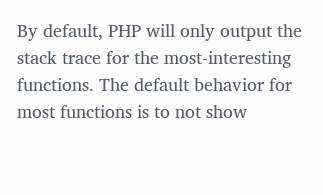By default, PHP will only output the stack trace for the most-interesting functions. The default behavior for most functions is to not show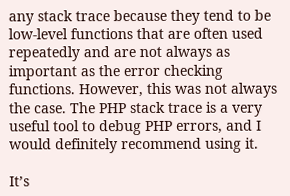any stack trace because they tend to be low-level functions that are often used repeatedly and are not always as important as the error checking functions. However, this was not always the case. The PHP stack trace is a very useful tool to debug PHP errors, and I would definitely recommend using it.

It’s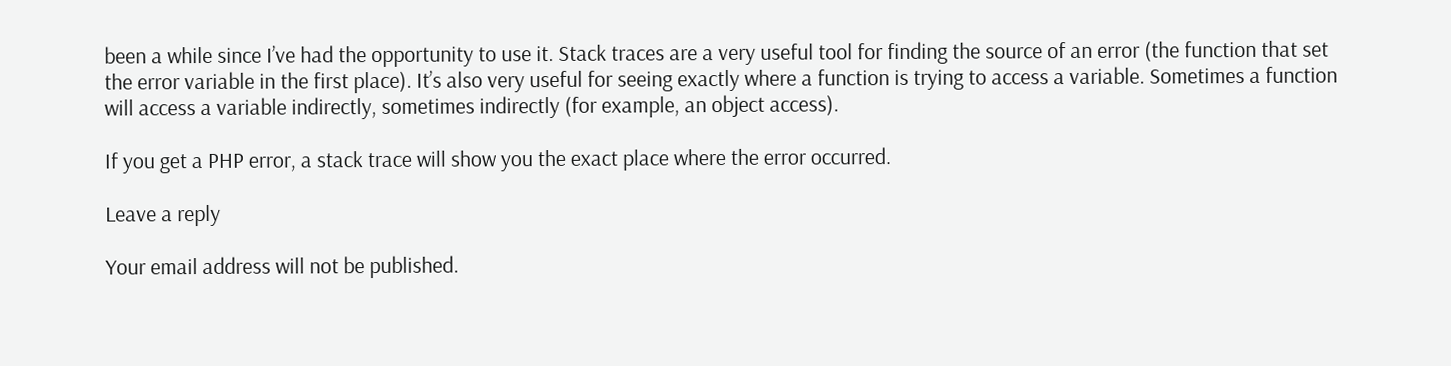been a while since I’ve had the opportunity to use it. Stack traces are a very useful tool for finding the source of an error (the function that set the error variable in the first place). It’s also very useful for seeing exactly where a function is trying to access a variable. Sometimes a function will access a variable indirectly, sometimes indirectly (for example, an object access).

If you get a PHP error, a stack trace will show you the exact place where the error occurred.

Leave a reply

Your email address will not be published.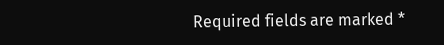Required fields are marked *